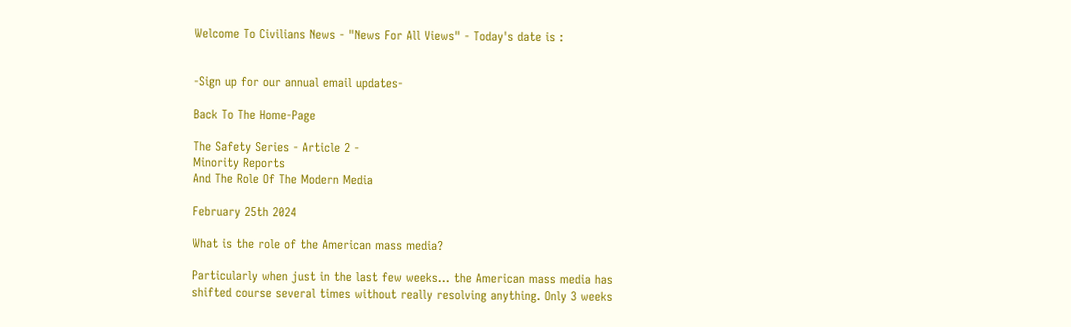Welcome To Civilians News - "News For All Views" - Today's date is :


-Sign up for our annual email updates-

Back To The Home-Page

The Safety Series - Article 2 -
Minority Reports
And The Role Of The Modern Media

February 25th 2024

What is the role of the American mass media?

Particularly when just in the last few weeks... the American mass media has shifted course several times without really resolving anything. Only 3 weeks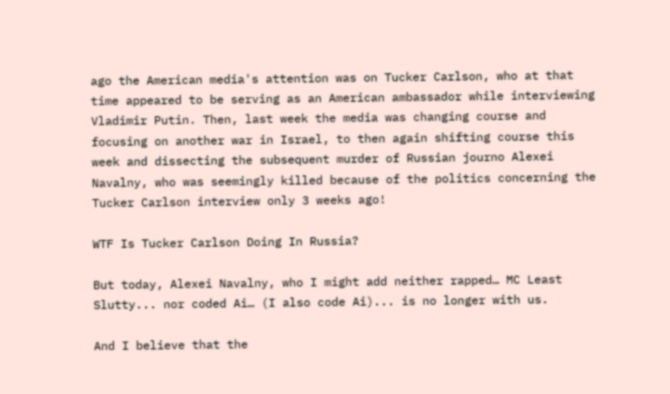ago the American media's attention was on Tucker Carlson, who at that time appeared to be serving as an American ambassador while interviewing Vladimir Putin. Then, last week the media was changing course and focusing on another war in Israel, to then again shifting course this week and dissecting the subsequent murder of Russian journo Alexei Navalny, who was seemingly killed because of the politics concerning the Tucker Carlson interview only 3 weeks ago!

WTF Is Tucker Carlson Doing In Russia?

But today, Alexei Navalny, who I might add neither rapped… MC Least Slutty... nor coded Ai… (I also code Ai)... is no longer with us.

And I believe that the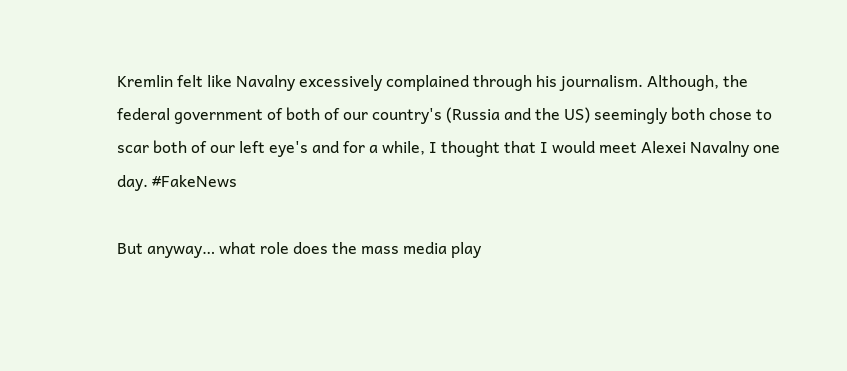Kremlin felt like Navalny excessively complained through his journalism. Although, the federal government of both of our country's (Russia and the US) seemingly both chose to scar both of our left eye's and for a while, I thought that I would meet Alexei Navalny one day. #FakeNews

But anyway… what role does the mass media play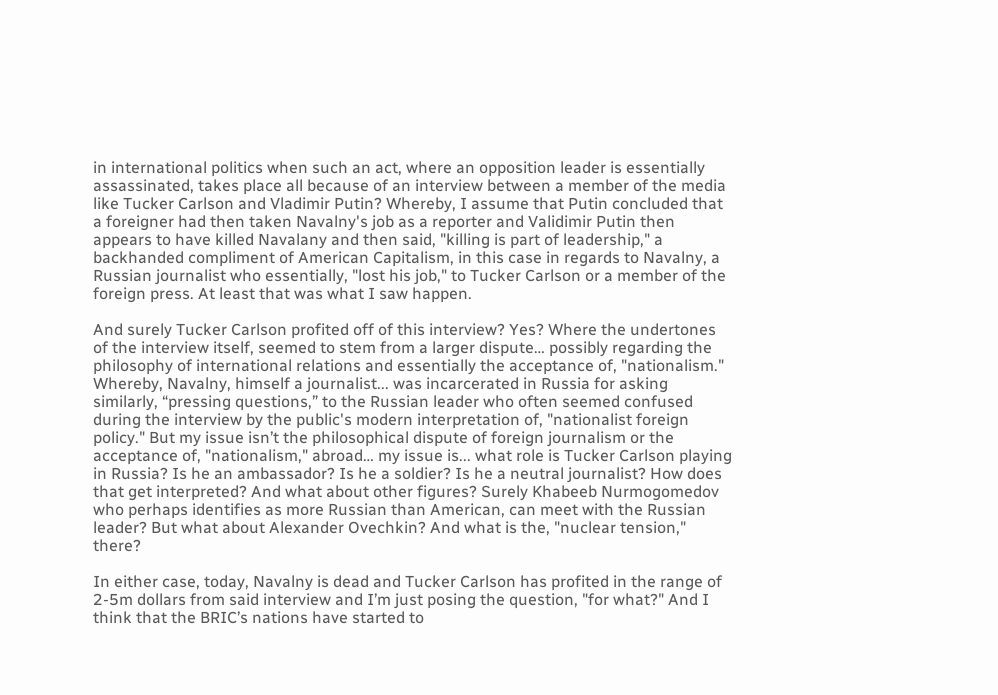in international politics when such an act, where an opposition leader is essentially assassinated, takes place all because of an interview between a member of the media like Tucker Carlson and Vladimir Putin? Whereby, I assume that Putin concluded that a foreigner had then taken Navalny's job as a reporter and Validimir Putin then appears to have killed Navalany and then said, "killing is part of leadership," a backhanded compliment of American Capitalism, in this case in regards to Navalny, a Russian journalist who essentially, "lost his job," to Tucker Carlson or a member of the foreign press. At least that was what I saw happen.

And surely Tucker Carlson profited off of this interview? Yes? Where the undertones of the interview itself, seemed to stem from a larger dispute… possibly regarding the philosophy of international relations and essentially the acceptance of, "nationalism." Whereby, Navalny, himself a journalist... was incarcerated in Russia for asking similarly, “pressing questions,” to the Russian leader who often seemed confused during the interview by the public's modern interpretation of, "nationalist foreign policy." But my issue isn’t the philosophical dispute of foreign journalism or the acceptance of, "nationalism," abroad… my issue is... what role is Tucker Carlson playing in Russia? Is he an ambassador? Is he a soldier? Is he a neutral journalist? How does that get interpreted? And what about other figures? Surely Khabeeb Nurmogomedov who perhaps identifies as more Russian than American, can meet with the Russian leader? But what about Alexander Ovechkin? And what is the, "nuclear tension," there?

In either case, today, Navalny is dead and Tucker Carlson has profited in the range of 2-5m dollars from said interview and I’m just posing the question, "for what?" And I think that the BRIC’s nations have started to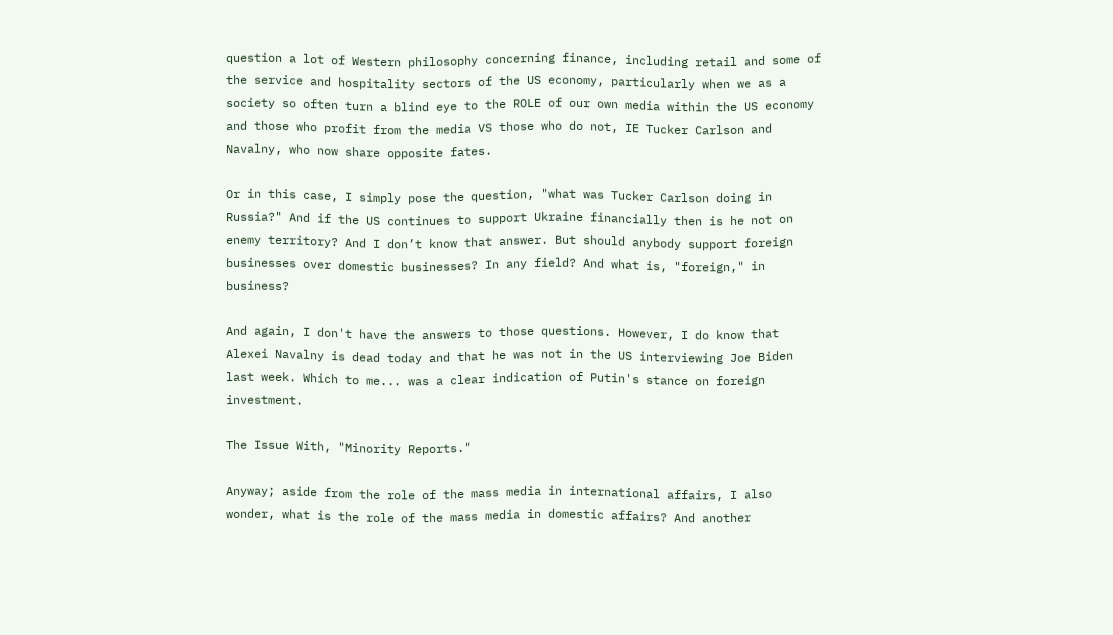question a lot of Western philosophy concerning finance, including retail and some of the service and hospitality sectors of the US economy, particularly when we as a society so often turn a blind eye to the ROLE of our own media within the US economy and those who profit from the media VS those who do not, IE Tucker Carlson and Navalny, who now share opposite fates.

Or in this case, I simply pose the question, "what was Tucker Carlson doing in Russia?" And if the US continues to support Ukraine financially then is he not on enemy territory? And I don’t know that answer. But should anybody support foreign businesses over domestic businesses? In any field? And what is, "foreign," in business?

And again, I don't have the answers to those questions. However, I do know that Alexei Navalny is dead today and that he was not in the US interviewing Joe Biden last week. Which to me... was a clear indication of Putin's stance on foreign investment.

The Issue With, "Minority Reports."

Anyway; aside from the role of the mass media in international affairs, I also wonder, what is the role of the mass media in domestic affairs? And another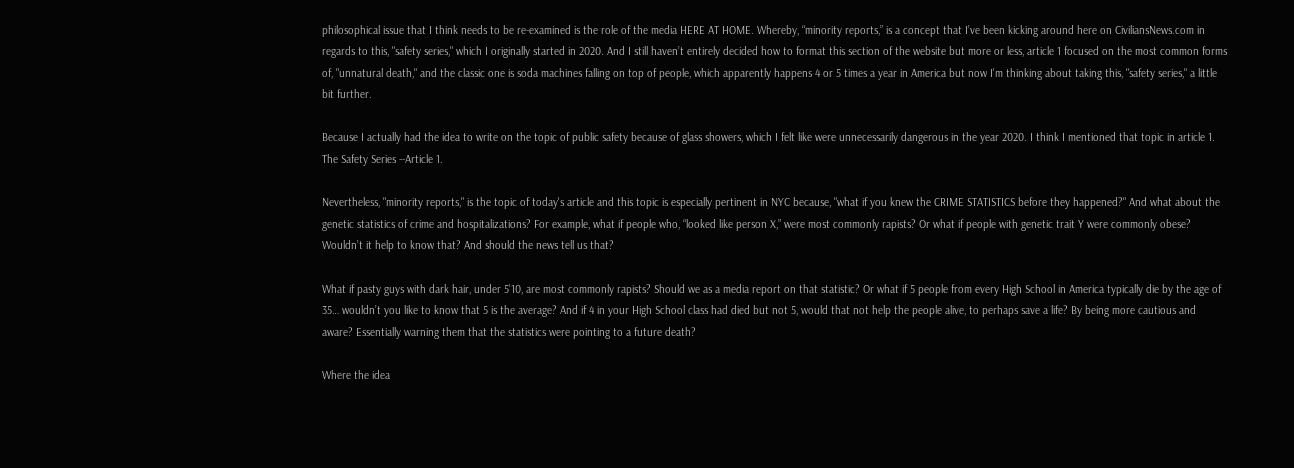philosophical issue that I think needs to be re-examined is the role of the media HERE AT HOME. Whereby, “minority reports,” is a concept that I’ve been kicking around here on CiviliansNews.com in regards to this, "safety series," which I originally started in 2020. And I still haven’t entirely decided how to format this section of the website but more or less, article 1 focused on the most common forms of, "unnatural death," and the classic one is soda machines falling on top of people, which apparently happens 4 or 5 times a year in America but now I'm thinking about taking this, "safety series," a little bit further.

Because I actually had the idea to write on the topic of public safety because of glass showers, which I felt like were unnecessarily dangerous in the year 2020. I think I mentioned that topic in article 1. The Safety Series --Article 1.

Nevertheless, "minority reports," is the topic of today's article and this topic is especially pertinent in NYC because, "what if you knew the CRIME STATISTICS before they happened?" And what about the genetic statistics of crime and hospitalizations? For example, what if people who, “looked like person X,” were most commonly rapists? Or what if people with genetic trait Y were commonly obese? Wouldn’t it help to know that? And should the news tell us that?

What if pasty guys with dark hair, under 5’10, are most commonly rapists? Should we as a media report on that statistic? Or what if 5 people from every High School in America typically die by the age of 35… wouldn’t you like to know that 5 is the average? And if 4 in your High School class had died but not 5, would that not help the people alive, to perhaps save a life? By being more cautious and aware? Essentially warning them that the statistics were pointing to a future death?

Where the idea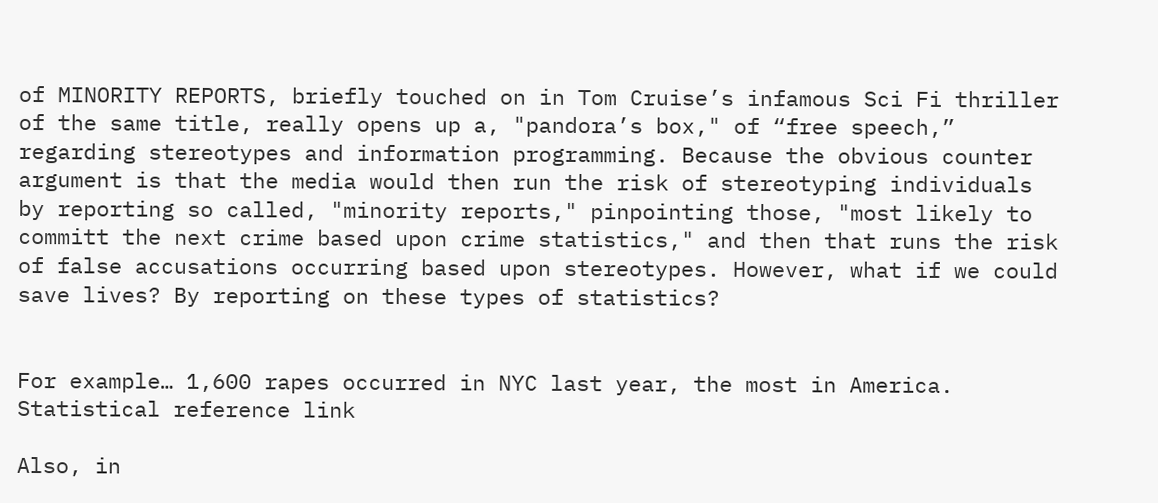of MINORITY REPORTS, briefly touched on in Tom Cruise’s infamous Sci Fi thriller of the same title, really opens up a, "pandora’s box," of “free speech,” regarding stereotypes and information programming. Because the obvious counter argument is that the media would then run the risk of stereotyping individuals by reporting so called, "minority reports," pinpointing those, "most likely to committ the next crime based upon crime statistics," and then that runs the risk of false accusations occurring based upon stereotypes. However, what if we could save lives? By reporting on these types of statistics?


For example… 1,600 rapes occurred in NYC last year, the most in America.
Statistical reference link

Also, in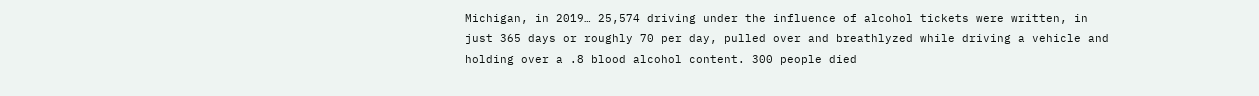Michigan, in 2019… 25,574 driving under the influence of alcohol tickets were written, in just 365 days or roughly 70 per day, pulled over and breathlyzed while driving a vehicle and holding over a .8 blood alcohol content. 300 people died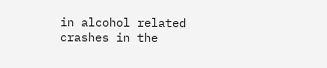in alcohol related crashes in the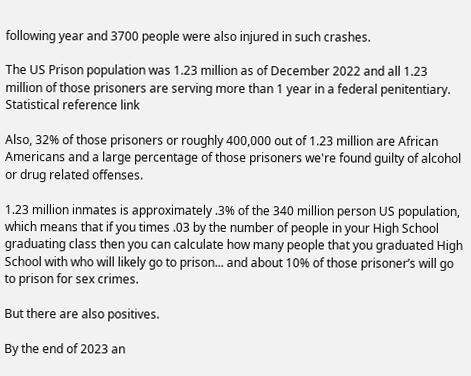following year and 3700 people were also injured in such crashes.

The US Prison population was 1.23 million as of December 2022 and all 1.23 million of those prisoners are serving more than 1 year in a federal penitentiary.
Statistical reference link

Also, 32% of those prisoners or roughly 400,000 out of 1.23 million are African Americans and a large percentage of those prisoners we're found guilty of alcohol or drug related offenses.

1.23 million inmates is approximately .3% of the 340 million person US population, which means that if you times .03 by the number of people in your High School graduating class then you can calculate how many people that you graduated High School with who will likely go to prison... and about 10% of those prisoner’s will go to prison for sex crimes.

But there are also positives.

By the end of 2023 an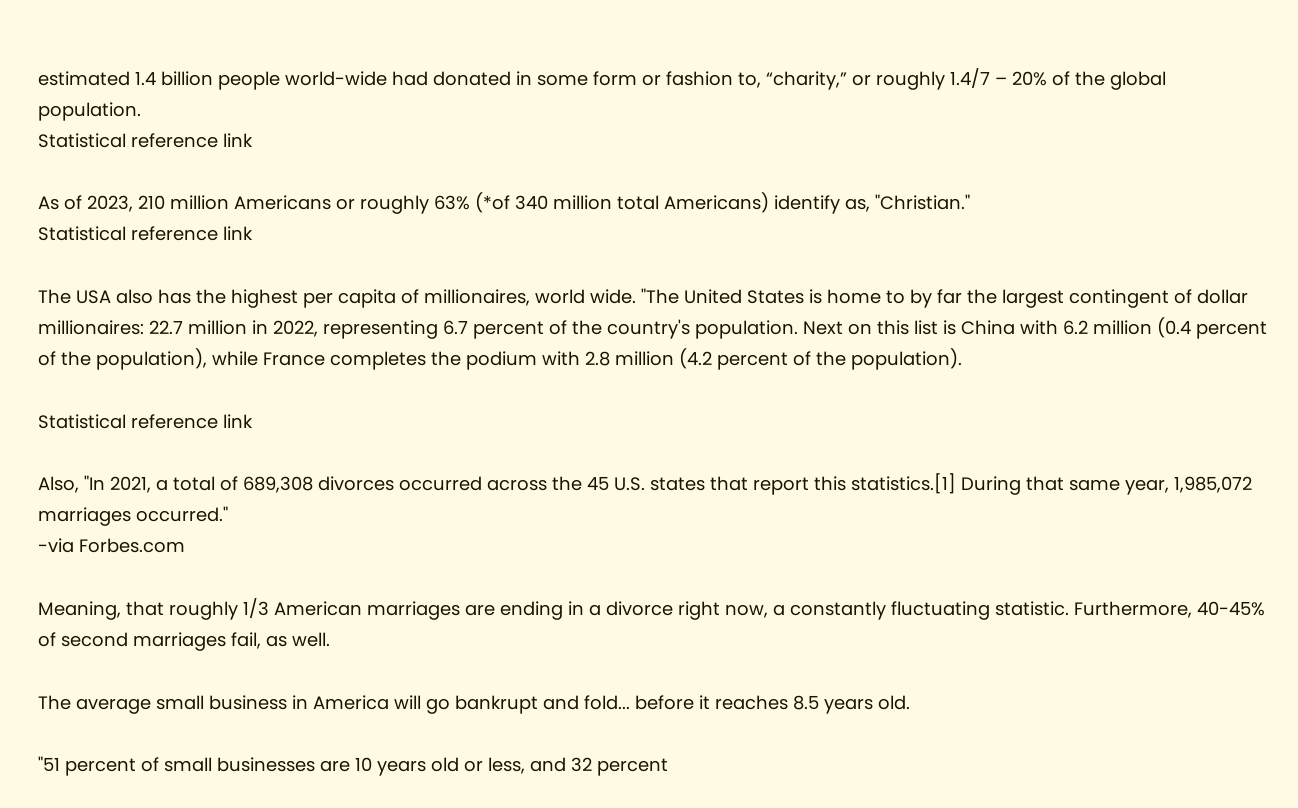estimated 1.4 billion people world-wide had donated in some form or fashion to, “charity,” or roughly 1.4/7 – 20% of the global population.
Statistical reference link

As of 2023, 210 million Americans or roughly 63% (*of 340 million total Americans) identify as, "Christian."
Statistical reference link

The USA also has the highest per capita of millionaires, world wide. "The United States is home to by far the largest contingent of dollar millionaires: 22.7 million in 2022, representing 6.7 percent of the country's population. Next on this list is China with 6.2 million (0.4 percent of the population), while France completes the podium with 2.8 million (4.2 percent of the population).

Statistical reference link

Also, "In 2021, a total of 689,308 divorces occurred across the 45 U.S. states that report this statistics.[1] During that same year, 1,985,072 marriages occurred."
-via Forbes.com

Meaning, that roughly 1/3 American marriages are ending in a divorce right now, a constantly fluctuating statistic. Furthermore, 40-45% of second marriages fail, as well.

The average small business in America will go bankrupt and fold... before it reaches 8.5 years old.

"51 percent of small businesses are 10 years old or less, and 32 percent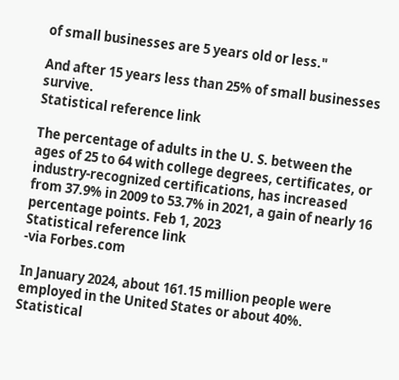of small businesses are 5 years old or less."

And after 15 years less than 25% of small businesses survive.
Statistical reference link

The percentage of adults in the U. S. between the ages of 25 to 64 with college degrees, certificates, or industry-recognized certifications, has increased from 37.9% in 2009 to 53.7% in 2021, a gain of nearly 16 percentage points. Feb 1, 2023
Statistical reference link
-via Forbes.com

In January 2024, about 161.15 million people were employed in the United States or about 40%.
Statistical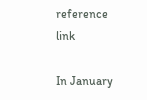reference link

In January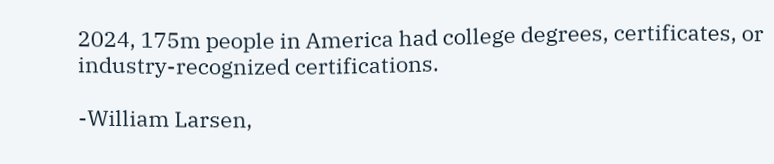2024, 175m people in America had college degrees, certificates, or industry-recognized certifications.

-William Larsen,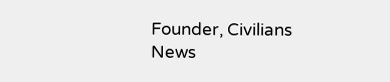Founder, Civilians News